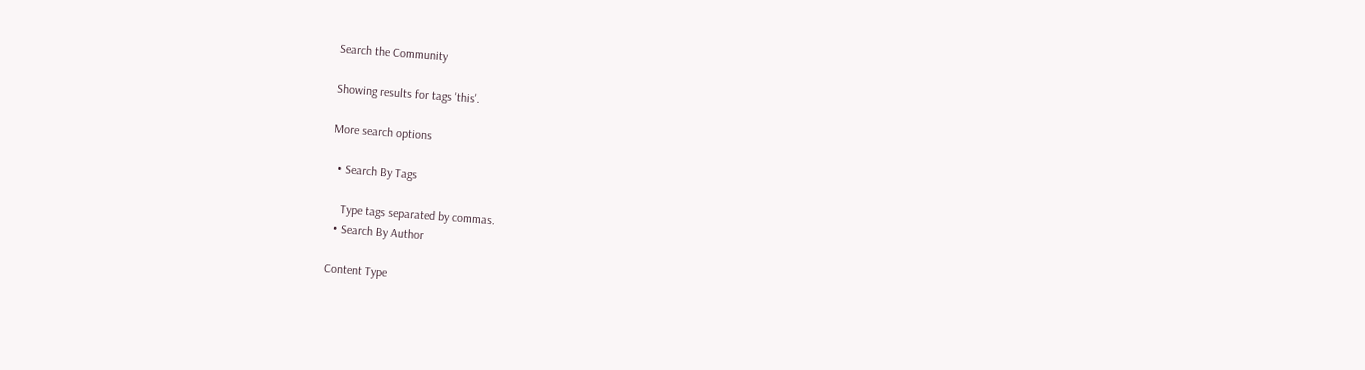Search the Community

Showing results for tags 'this'.

More search options

  • Search By Tags

    Type tags separated by commas.
  • Search By Author

Content Type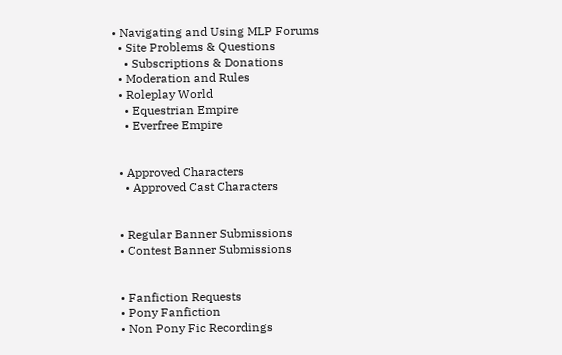• Navigating and Using MLP Forums
  • Site Problems & Questions
    • Subscriptions & Donations
  • Moderation and Rules
  • Roleplay World
    • Equestrian Empire
    • Everfree Empire


  • Approved Characters
    • Approved Cast Characters


  • Regular Banner Submissions
  • Contest Banner Submissions


  • Fanfiction Requests
  • Pony Fanfiction
  • Non Pony Fic Recordings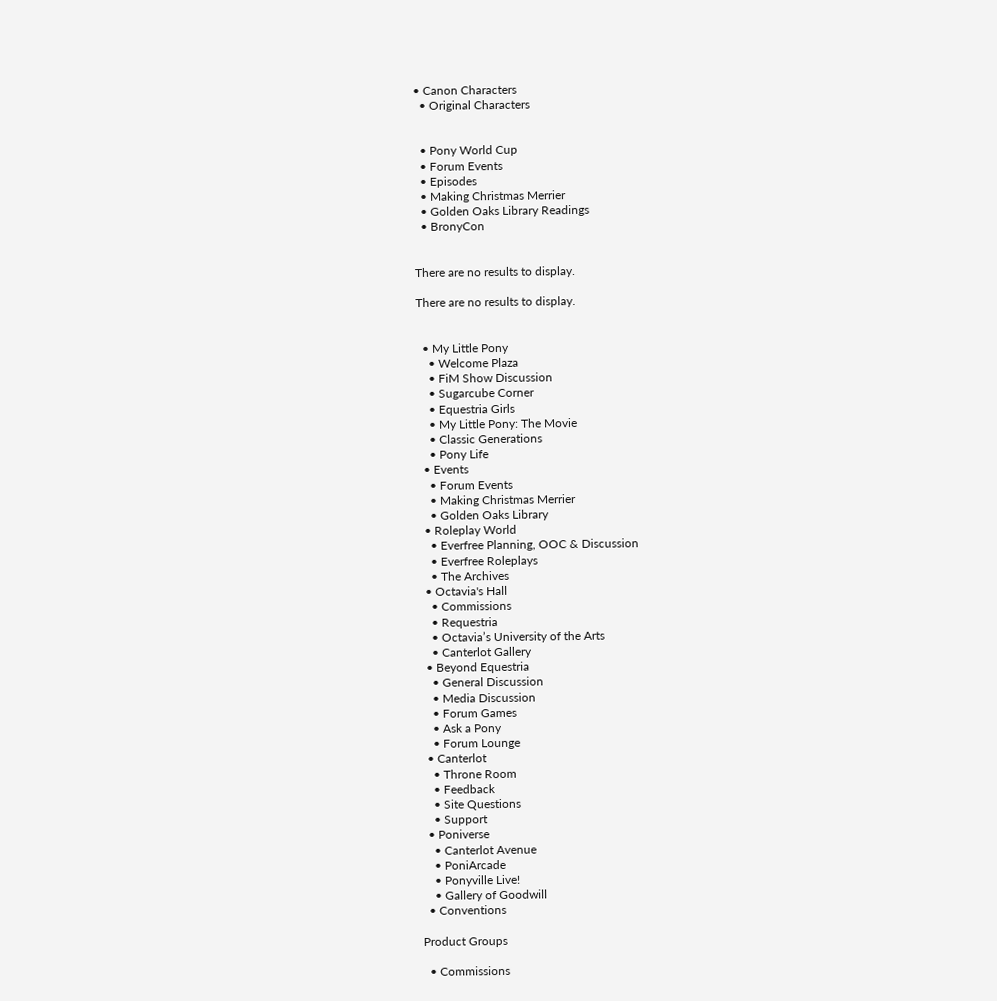• Canon Characters
  • Original Characters


  • Pony World Cup
  • Forum Events
  • Episodes
  • Making Christmas Merrier
  • Golden Oaks Library Readings
  • BronyCon


There are no results to display.

There are no results to display.


  • My Little Pony
    • Welcome Plaza
    • FiM Show Discussion
    • Sugarcube Corner
    • Equestria Girls
    • My Little Pony: The Movie
    • Classic Generations
    • Pony Life
  • Events
    • Forum Events
    • Making Christmas Merrier
    • Golden Oaks Library
  • Roleplay World
    • Everfree Planning, OOC & Discussion
    • Everfree Roleplays
    • The Archives
  • Octavia's Hall
    • Commissions
    • Requestria
    • Octavia’s University of the Arts
    • Canterlot Gallery
  • Beyond Equestria
    • General Discussion
    • Media Discussion
    • Forum Games
    • Ask a Pony
    • Forum Lounge
  • Canterlot
    • Throne Room
    • Feedback
    • Site Questions
    • Support
  • Poniverse
    • Canterlot Avenue
    • PoniArcade
    • Ponyville Live!
    • Gallery of Goodwill
  • Conventions

Product Groups

  • Commissions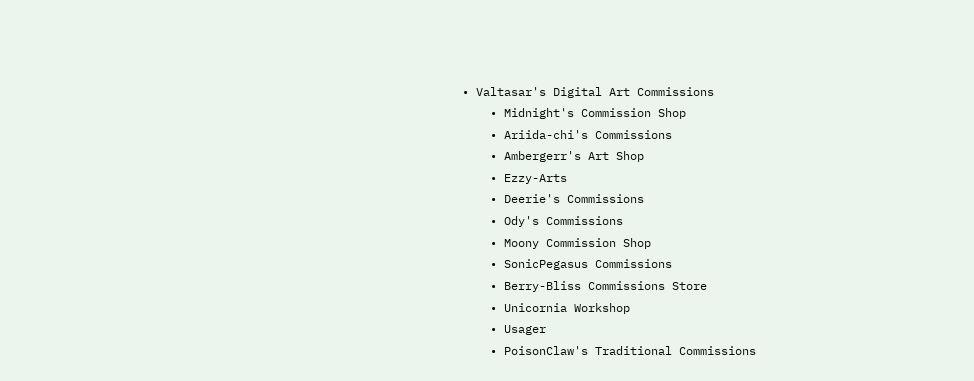• Valtasar's Digital Art Commissions
    • Midnight's Commission Shop
    • Ariida-chi's Commissions
    • Ambergerr's Art Shop
    • Ezzy-Arts
    • Deerie's Commissions
    • Ody's Commissions
    • Moony Commission Shop
    • SonicPegasus Commissions
    • Berry-Bliss Commissions Store
    • Unicornia Workshop
    • Usager
    • PoisonClaw's Traditional Commissions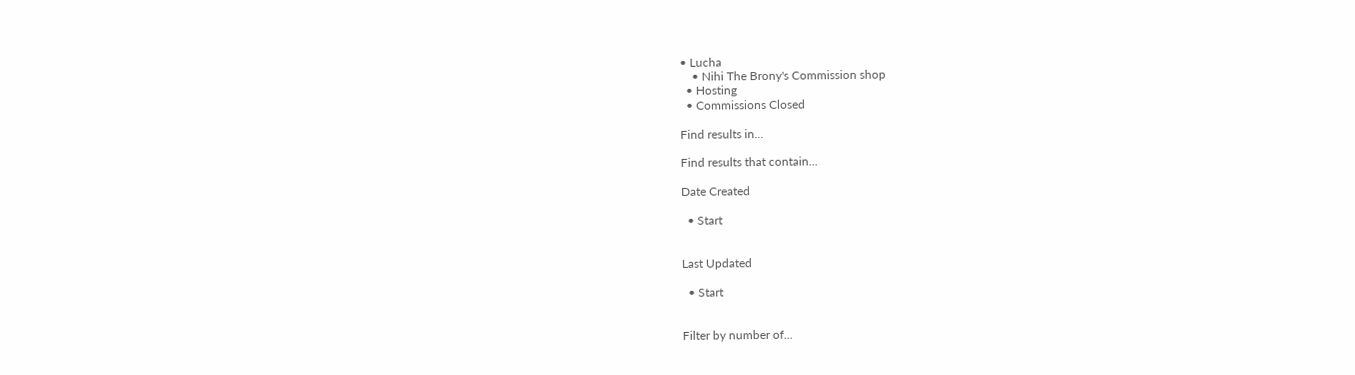• Lucha
    • Nihi The Brony's Commission shop
  • Hosting
  • Commissions Closed

Find results in...

Find results that contain...

Date Created

  • Start


Last Updated

  • Start


Filter by number of...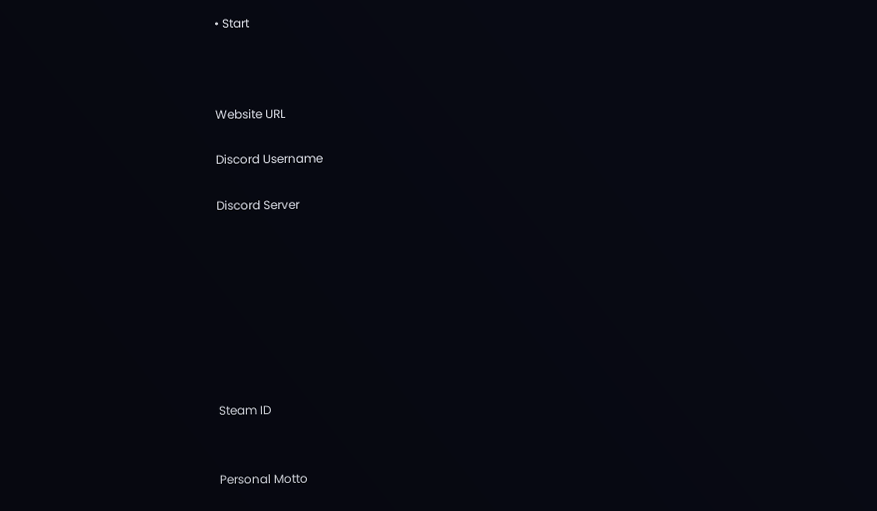• Start



Website URL

Discord Username

Discord Server








Steam ID


Personal Motto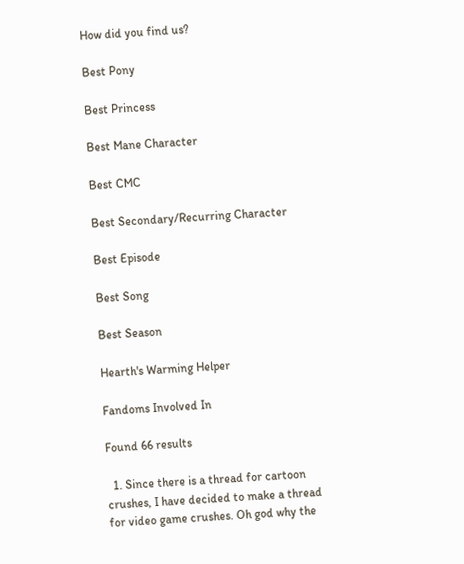How did you find us?

Best Pony

Best Princess

Best Mane Character

Best CMC

Best Secondary/Recurring Character

Best Episode

Best Song

Best Season

Hearth's Warming Helper

Fandoms Involved In

Found 66 results

  1. Since there is a thread for cartoon crushes, I have decided to make a thread for video game crushes. Oh god why the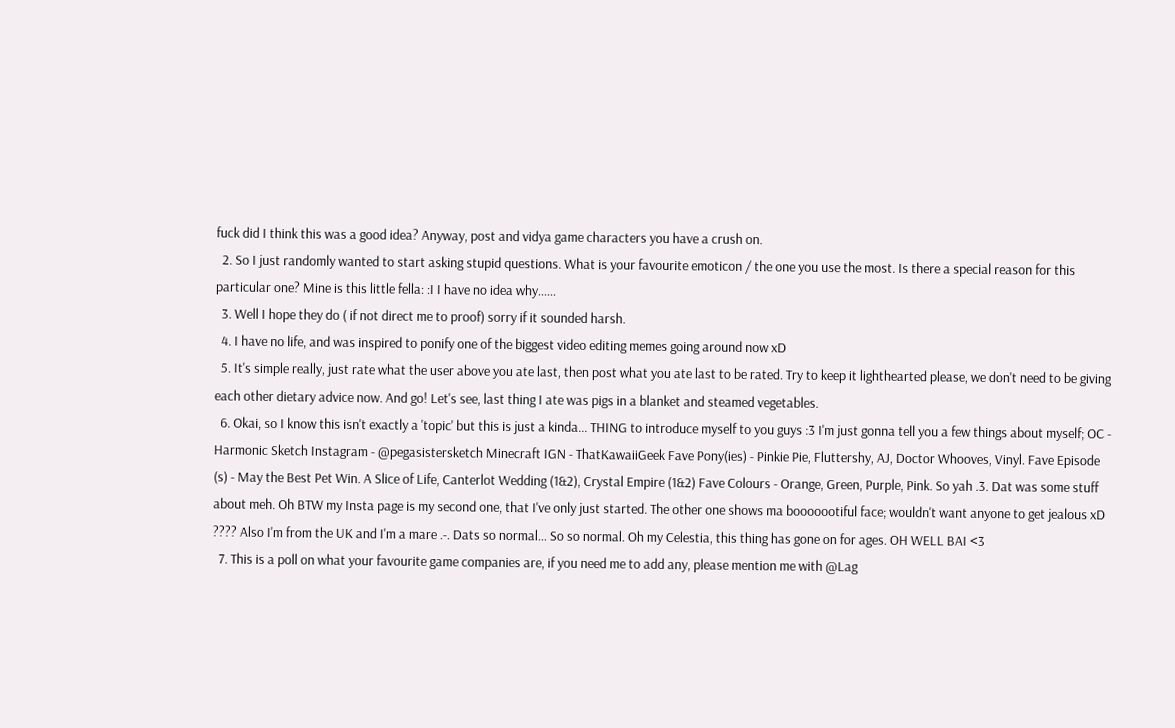fuck did I think this was a good idea? Anyway, post and vidya game characters you have a crush on.
  2. So I just randomly wanted to start asking stupid questions. What is your favourite emoticon / the one you use the most. Is there a special reason for this particular one? Mine is this little fella: :I I have no idea why......
  3. Well I hope they do ( if not direct me to proof) sorry if it sounded harsh.
  4. I have no life, and was inspired to ponify one of the biggest video editing memes going around now xD
  5. It's simple really, just rate what the user above you ate last, then post what you ate last to be rated. Try to keep it lighthearted please, we don't need to be giving each other dietary advice now. And go! Let's see, last thing I ate was pigs in a blanket and steamed vegetables.
  6. Okai, so I know this isn't exactly a 'topic' but this is just a kinda... THING to introduce myself to you guys :3 I'm just gonna tell you a few things about myself; OC - Harmonic Sketch Instagram - @pegasistersketch Minecraft IGN - ThatKawaiiGeek Fave Pony(ies) - Pinkie Pie, Fluttershy, AJ, Doctor Whooves, Vinyl. Fave Episode (s) - May the Best Pet Win. A Slice of Life, Canterlot Wedding (1&2), Crystal Empire (1&2) Fave Colours - Orange, Green, Purple, Pink. So yah .3. Dat was some stuff about meh. Oh BTW my Insta page is my second one, that I've only just started. The other one shows ma booooootiful face; wouldn't want anyone to get jealous xD ???? Also I'm from the UK and I'm a mare .-. Dats so normal... So so normal. Oh my Celestia, this thing has gone on for ages. OH WELL BAI <3
  7. This is a poll on what your favourite game companies are, if you need me to add any, please mention me with @Lag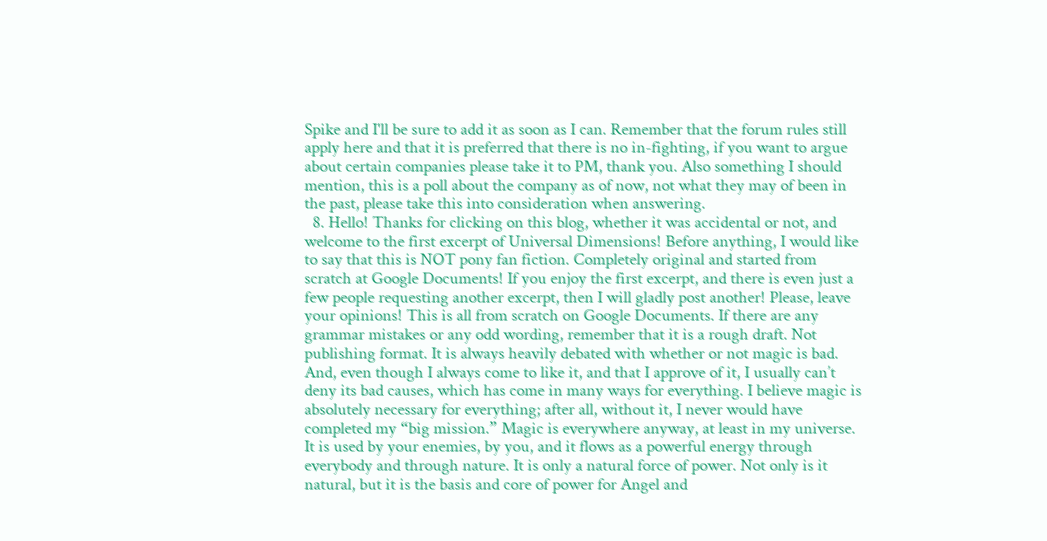Spike and I'll be sure to add it as soon as I can. Remember that the forum rules still apply here and that it is preferred that there is no in-fighting, if you want to argue about certain companies please take it to PM, thank you. Also something I should mention, this is a poll about the company as of now, not what they may of been in the past, please take this into consideration when answering.
  8. Hello! Thanks for clicking on this blog, whether it was accidental or not, and welcome to the first excerpt of Universal Dimensions! Before anything, I would like to say that this is NOT pony fan fiction. Completely original and started from scratch at Google Documents! If you enjoy the first excerpt, and there is even just a few people requesting another excerpt, then I will gladly post another! Please, leave your opinions! This is all from scratch on Google Documents. If there are any grammar mistakes or any odd wording, remember that it is a rough draft. Not publishing format. It is always heavily debated with whether or not magic is bad. And, even though I always come to like it, and that I approve of it, I usually can’t deny its bad causes, which has come in many ways for everything. I believe magic is absolutely necessary for everything; after all, without it, I never would have completed my “big mission.” Magic is everywhere anyway, at least in my universe. It is used by your enemies, by you, and it flows as a powerful energy through everybody and through nature. It is only a natural force of power. Not only is it natural, but it is the basis and core of power for Angel and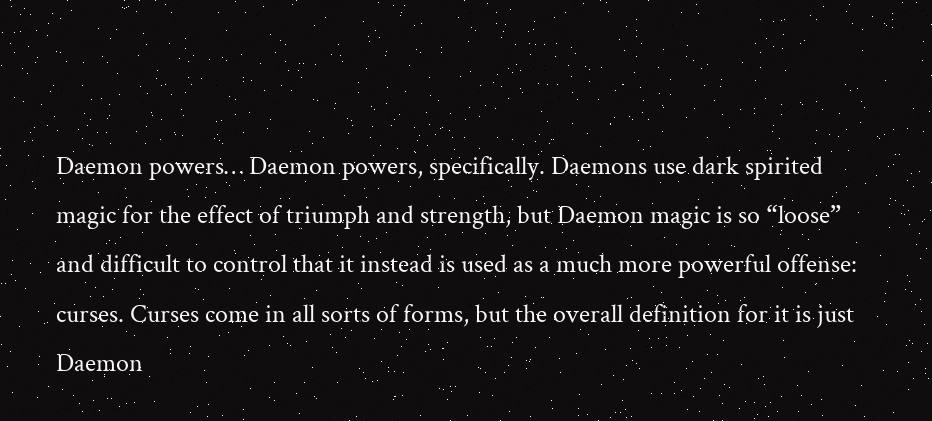Daemon powers… Daemon powers, specifically. Daemons use dark spirited magic for the effect of triumph and strength, but Daemon magic is so “loose” and difficult to control that it instead is used as a much more powerful offense: curses. Curses come in all sorts of forms, but the overall definition for it is just Daemon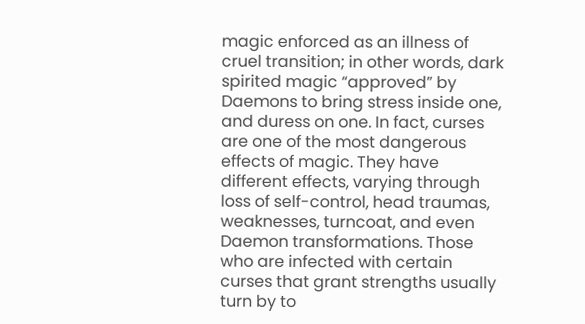magic enforced as an illness of cruel transition; in other words, dark spirited magic “approved” by Daemons to bring stress inside one, and duress on one. In fact, curses are one of the most dangerous effects of magic. They have different effects, varying through loss of self-control, head traumas, weaknesses, turncoat, and even Daemon transformations. Those who are infected with certain curses that grant strengths usually turn by to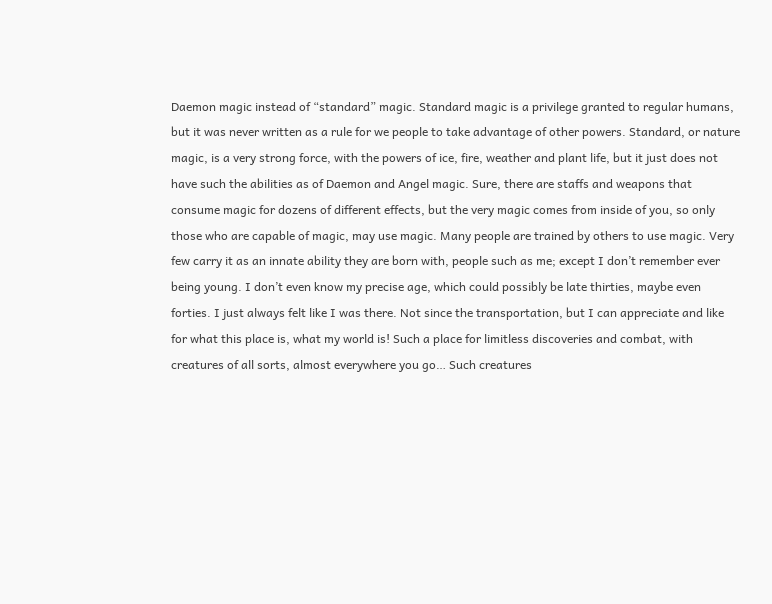Daemon magic instead of “standard” magic. Standard magic is a privilege granted to regular humans, but it was never written as a rule for we people to take advantage of other powers. Standard, or nature magic, is a very strong force, with the powers of ice, fire, weather and plant life, but it just does not have such the abilities as of Daemon and Angel magic. Sure, there are staffs and weapons that consume magic for dozens of different effects, but the very magic comes from inside of you, so only those who are capable of magic, may use magic. Many people are trained by others to use magic. Very few carry it as an innate ability they are born with, people such as me; except I don’t remember ever being young. I don’t even know my precise age, which could possibly be late thirties, maybe even forties. I just always felt like I was there. Not since the transportation, but I can appreciate and like for what this place is, what my world is! Such a place for limitless discoveries and combat, with creatures of all sorts, almost everywhere you go… Such creatures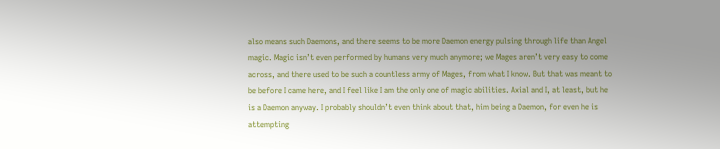also means such Daemons, and there seems to be more Daemon energy pulsing through life than Angel magic. Magic isn’t even performed by humans very much anymore; we Mages aren’t very easy to come across, and there used to be such a countless army of Mages, from what I know. But that was meant to be before I came here, and I feel like I am the only one of magic abilities. Axial and I, at least, but he is a Daemon anyway. I probably shouldn’t even think about that, him being a Daemon, for even he is attempting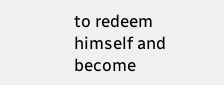to redeem himself and become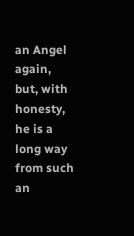an Angel again, but, with honesty, he is a long way from such an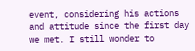event, considering his actions and attitude since the first day we met. I still wonder to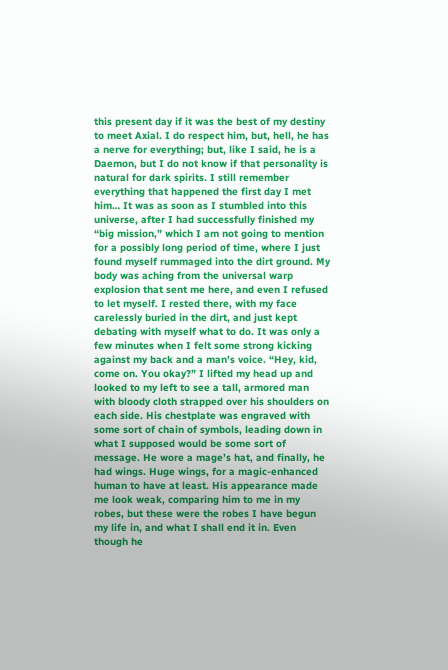this present day if it was the best of my destiny to meet Axial. I do respect him, but, hell, he has a nerve for everything; but, like I said, he is a Daemon, but I do not know if that personality is natural for dark spirits. I still remember everything that happened the first day I met him… It was as soon as I stumbled into this universe, after I had successfully finished my “big mission,” which I am not going to mention for a possibly long period of time, where I just found myself rummaged into the dirt ground. My body was aching from the universal warp explosion that sent me here, and even I refused to let myself. I rested there, with my face carelessly buried in the dirt, and just kept debating with myself what to do. It was only a few minutes when I felt some strong kicking against my back and a man’s voice. “Hey, kid, come on. You okay?” I lifted my head up and looked to my left to see a tall, armored man with bloody cloth strapped over his shoulders on each side. His chestplate was engraved with some sort of chain of symbols, leading down in what I supposed would be some sort of message. He wore a mage’s hat, and finally, he had wings. Huge wings, for a magic-enhanced human to have at least. His appearance made me look weak, comparing him to me in my robes, but these were the robes I have begun my life in, and what I shall end it in. Even though he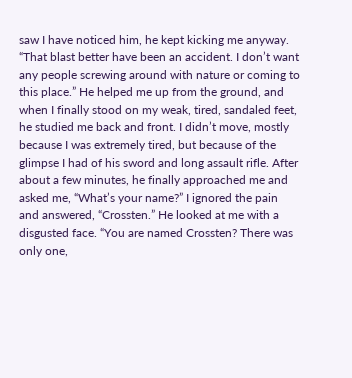saw I have noticed him, he kept kicking me anyway. “That blast better have been an accident. I don’t want any people screwing around with nature or coming to this place.” He helped me up from the ground, and when I finally stood on my weak, tired, sandaled feet, he studied me back and front. I didn’t move, mostly because I was extremely tired, but because of the glimpse I had of his sword and long assault rifle. After about a few minutes, he finally approached me and asked me, “What’s your name?” I ignored the pain and answered, “Crossten.” He looked at me with a disgusted face. “You are named Crossten? There was only one,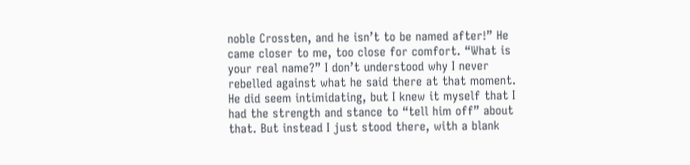noble Crossten, and he isn’t to be named after!” He came closer to me, too close for comfort. “What is your real name?” I don’t understood why I never rebelled against what he said there at that moment. He did seem intimidating, but I knew it myself that I had the strength and stance to “tell him off” about that. But instead I just stood there, with a blank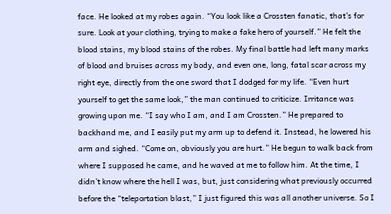face. He looked at my robes again. “You look like a Crossten fanatic, that’s for sure. Look at your clothing, trying to make a fake hero of yourself.” He felt the blood stains, my blood stains of the robes. My final battle had left many marks of blood and bruises across my body, and even one, long, fatal scar across my right eye, directly from the one sword that I dodged for my life. “Even hurt yourself to get the same look,” the man continued to criticize. Irritance was growing upon me. “I say who I am, and I am Crossten.” He prepared to backhand me, and I easily put my arm up to defend it. Instead, he lowered his arm and sighed. “Come on, obviously you are hurt.” He begun to walk back from where I supposed he came, and he waved at me to follow him. At the time, I didn’t know where the hell I was, but, just considering what previously occurred before the “teleportation blast,” I just figured this was all another universe. So I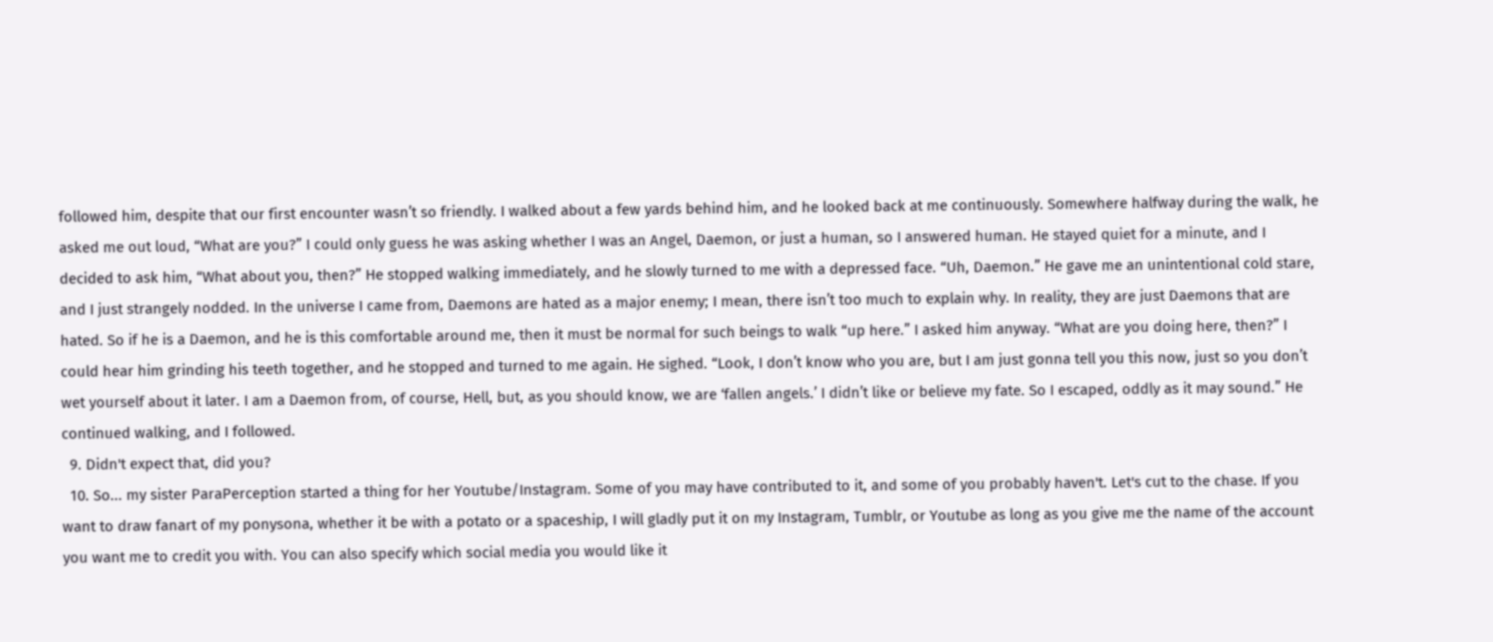followed him, despite that our first encounter wasn’t so friendly. I walked about a few yards behind him, and he looked back at me continuously. Somewhere halfway during the walk, he asked me out loud, “What are you?” I could only guess he was asking whether I was an Angel, Daemon, or just a human, so I answered human. He stayed quiet for a minute, and I decided to ask him, “What about you, then?” He stopped walking immediately, and he slowly turned to me with a depressed face. “Uh, Daemon.” He gave me an unintentional cold stare, and I just strangely nodded. In the universe I came from, Daemons are hated as a major enemy; I mean, there isn’t too much to explain why. In reality, they are just Daemons that are hated. So if he is a Daemon, and he is this comfortable around me, then it must be normal for such beings to walk “up here.” I asked him anyway. “What are you doing here, then?” I could hear him grinding his teeth together, and he stopped and turned to me again. He sighed. “Look, I don’t know who you are, but I am just gonna tell you this now, just so you don’t wet yourself about it later. I am a Daemon from, of course, Hell, but, as you should know, we are ‘fallen angels.’ I didn’t like or believe my fate. So I escaped, oddly as it may sound.” He continued walking, and I followed.
  9. Didn't expect that, did you?
  10. So... my sister ParaPerception started a thing for her Youtube/Instagram. Some of you may have contributed to it, and some of you probably haven't. Let's cut to the chase. If you want to draw fanart of my ponysona, whether it be with a potato or a spaceship, I will gladly put it on my Instagram, Tumblr, or Youtube as long as you give me the name of the account you want me to credit you with. You can also specify which social media you would like it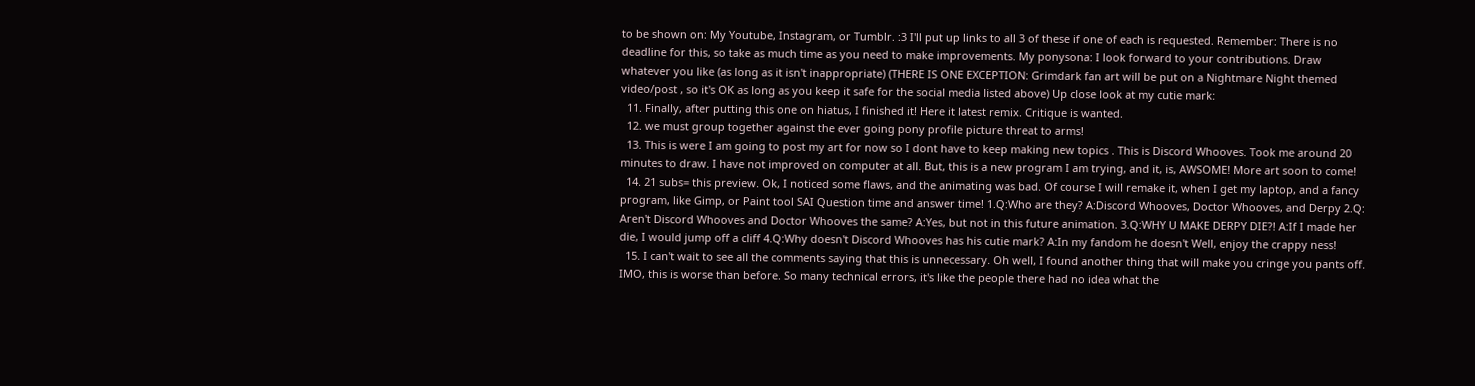to be shown on: My Youtube, Instagram, or Tumblr. :3 I'll put up links to all 3 of these if one of each is requested. Remember: There is no deadline for this, so take as much time as you need to make improvements. My ponysona: I look forward to your contributions. Draw whatever you like (as long as it isn't inappropriate) (THERE IS ONE EXCEPTION: Grimdark fan art will be put on a Nightmare Night themed video/post , so it's OK as long as you keep it safe for the social media listed above) Up close look at my cutie mark:
  11. Finally, after putting this one on hiatus, I finished it! Here it latest remix. Critique is wanted.
  12. we must group together against the ever going pony profile picture threat to arms!
  13. This is were I am going to post my art for now so I dont have to keep making new topics . This is Discord Whooves. Took me around 20 minutes to draw. I have not improved on computer at all. But, this is a new program I am trying, and it, is, AWSOME! More art soon to come!
  14. 21 subs= this preview. Ok, I noticed some flaws, and the animating was bad. Of course I will remake it, when I get my laptop, and a fancy program, like Gimp, or Paint tool SAI Question time and answer time! 1.Q:Who are they? A:Discord Whooves, Doctor Whooves, and Derpy 2.Q: Aren't Discord Whooves and Doctor Whooves the same? A:Yes, but not in this future animation. 3.Q:WHY U MAKE DERPY DIE?! A:If I made her die, I would jump off a cliff 4.Q:Why doesn't Discord Whooves has his cutie mark? A:In my fandom he doesn't Well, enjoy the crappy ness!
  15. I can't wait to see all the comments saying that this is unnecessary. Oh well, I found another thing that will make you cringe you pants off. IMO, this is worse than before. So many technical errors, it's like the people there had no idea what the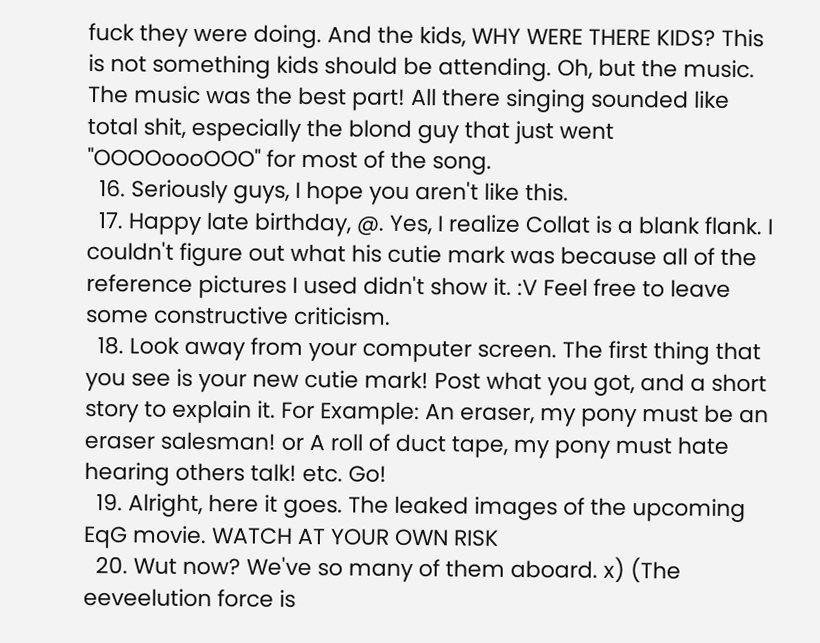fuck they were doing. And the kids, WHY WERE THERE KIDS? This is not something kids should be attending. Oh, but the music. The music was the best part! All there singing sounded like total shit, especially the blond guy that just went "OOOOoooOOO" for most of the song.
  16. Seriously guys, I hope you aren't like this.
  17. Happy late birthday, @. Yes, I realize Collat is a blank flank. I couldn't figure out what his cutie mark was because all of the reference pictures I used didn't show it. :V Feel free to leave some constructive criticism.
  18. Look away from your computer screen. The first thing that you see is your new cutie mark! Post what you got, and a short story to explain it. For Example: An eraser, my pony must be an eraser salesman! or A roll of duct tape, my pony must hate hearing others talk! etc. Go!
  19. Alright, here it goes. The leaked images of the upcoming EqG movie. WATCH AT YOUR OWN RISK
  20. Wut now? We've so many of them aboard. x) (The eeveelution force is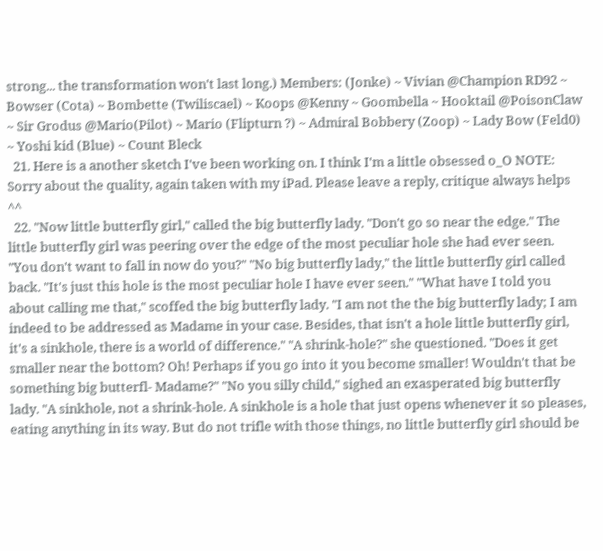strong... the transformation won't last long.) Members: (Jonke) ~ Vivian @Champion RD92 ~ Bowser (Cota) ~ Bombette (Twiliscael) ~ Koops @Kenny ~ Goombella ~ Hooktail @PoisonClaw ~ Sir Grodus @Mario(Pilot) ~ Mario (Flipturn ?) ~ Admiral Bobbery (Zoop) ~ Lady Bow (Feld0) ~ Yoshi kid (Blue) ~ Count Bleck
  21. Here is a another sketch I've been working on. I think I'm a little obsessed o_O NOTE: Sorry about the quality, again taken with my iPad. Please leave a reply, critique always helps ^^
  22. "Now little butterfly girl," called the big butterfly lady. "Don't go so near the edge." The little butterfly girl was peering over the edge of the most peculiar hole she had ever seen. "You don't want to fall in now do you?" "No big butterfly lady," the little butterfly girl called back. "It's just this hole is the most peculiar hole I have ever seen." "What have I told you about calling me that," scoffed the big butterfly lady. "I am not the the big butterfly lady; I am indeed to be addressed as Madame in your case. Besides, that isn't a hole little butterfly girl, it's a sinkhole, there is a world of difference." "A shrink-hole?" she questioned. "Does it get smaller near the bottom? Oh! Perhaps if you go into it you become smaller! Wouldn't that be something big butterfl- Madame?" "No you silly child," sighed an exasperated big butterfly lady. "A sinkhole, not a shrink-hole. A sinkhole is a hole that just opens whenever it so pleases, eating anything in its way. But do not trifle with those things, no little butterfly girl should be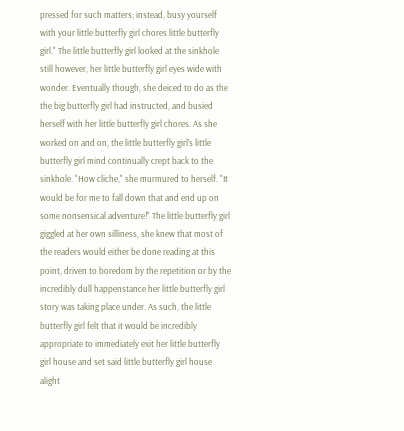pressed for such matters; instead, busy yourself with your little butterfly girl chores little butterfly girl." The little butterfly girl looked at the sinkhole still however, her little butterfly girl eyes wide with wonder. Eventually though, she deiced to do as the the big butterfly girl had instructed, and busied herself with her little butterfly girl chores. As she worked on and on, the little butterfly girl's little butterfly girl mind continually crept back to the sinkhole. "How cliche," she murmured to herself. "It would be for me to fall down that and end up on some nonsensical adventure!" The little butterfly girl giggled at her own silliness, she knew that most of the readers would either be done reading at this point, driven to boredom by the repetition or by the incredibly dull happenstance her little butterfly girl story was taking place under. As such, the little butterfly girl felt that it would be incredibly appropriate to immediately exit her little butterfly girl house and set said little butterfly girl house alight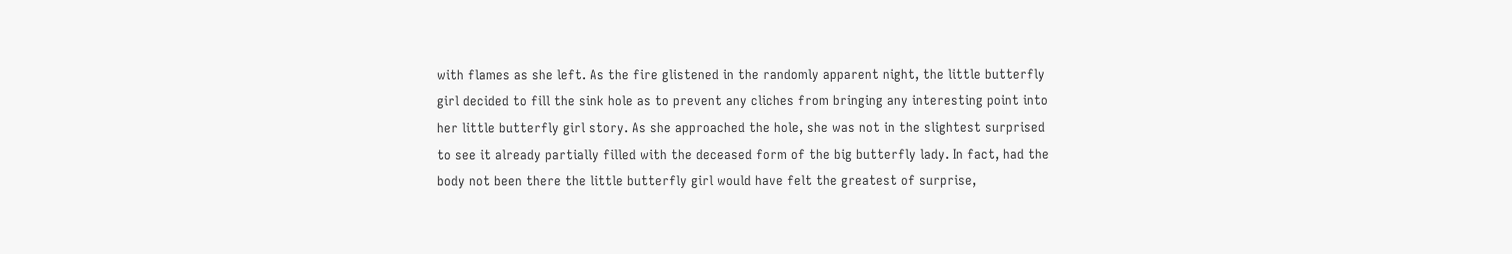with flames as she left. As the fire glistened in the randomly apparent night, the little butterfly girl decided to fill the sink hole as to prevent any cliches from bringing any interesting point into her little butterfly girl story. As she approached the hole, she was not in the slightest surprised to see it already partially filled with the deceased form of the big butterfly lady. In fact, had the body not been there the little butterfly girl would have felt the greatest of surprise,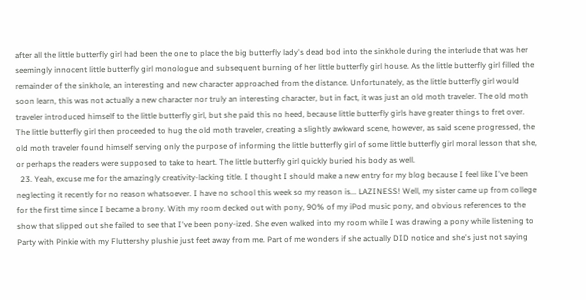after all the little butterfly girl had been the one to place the big butterfly lady's dead bod into the sinkhole during the interlude that was her seemingly innocent little butterfly girl monologue and subsequent burning of her little butterfly girl house. As the little butterfly girl filled the remainder of the sinkhole, an interesting and new character approached from the distance. Unfortunately, as the little butterfly girl would soon learn, this was not actually a new character nor truly an interesting character, but in fact, it was just an old moth traveler. The old moth traveler introduced himself to the little butterfly girl, but she paid this no heed, because little butterfly girls have greater things to fret over. The little butterfly girl then proceeded to hug the old moth traveler, creating a slightly awkward scene, however, as said scene progressed, the old moth traveler found himself serving only the purpose of informing the little butterfly girl of some little butterfly girl moral lesson that she, or perhaps the readers were supposed to take to heart. The little butterfly girl quickly buried his body as well.
  23. Yeah, excuse me for the amazingly creativity-lacking title. I thought I should make a new entry for my blog because I feel like I've been neglecting it recently for no reason whatsoever. I have no school this week so my reason is... LAZINESS! Well, my sister came up from college for the first time since I became a brony. With my room decked out with pony, 90% of my iPod music pony, and obvious references to the show that slipped out she failed to see that I've been pony-ized. She even walked into my room while I was drawing a pony while listening to Party with Pinkie with my Fluttershy plushie just feet away from me. Part of me wonders if she actually DID notice and she's just not saying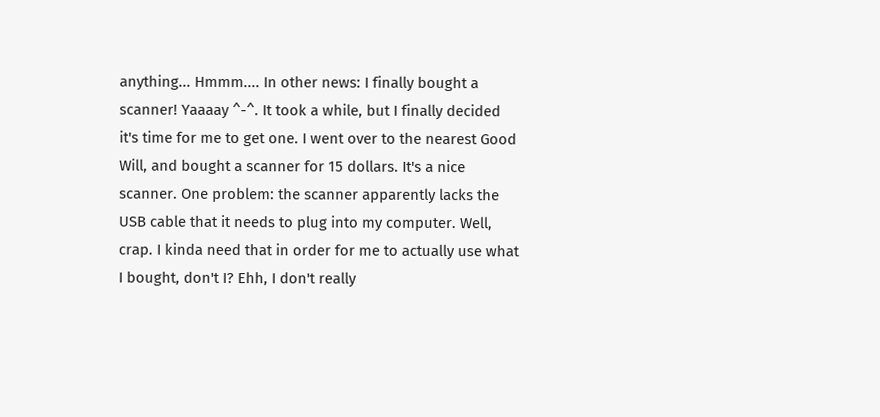anything... Hmmm.... In other news: I finally bought a scanner! Yaaaay ^-^. It took a while, but I finally decided it's time for me to get one. I went over to the nearest Good Will, and bought a scanner for 15 dollars. It's a nice scanner. One problem: the scanner apparently lacks the USB cable that it needs to plug into my computer. Well, crap. I kinda need that in order for me to actually use what I bought, don't I? Ehh, I don't really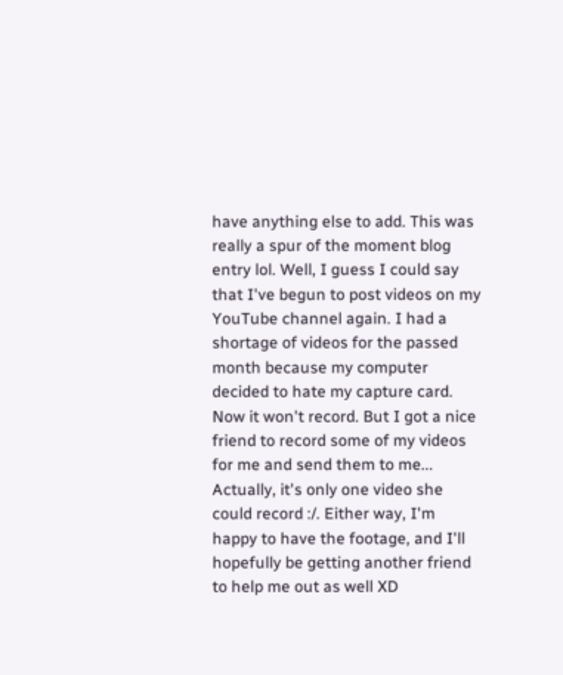have anything else to add. This was really a spur of the moment blog entry lol. Well, I guess I could say that I've begun to post videos on my YouTube channel again. I had a shortage of videos for the passed month because my computer decided to hate my capture card. Now it won't record. But I got a nice friend to record some of my videos for me and send them to me... Actually, it's only one video she could record :/. Either way, I'm happy to have the footage, and I'll hopefully be getting another friend to help me out as well XD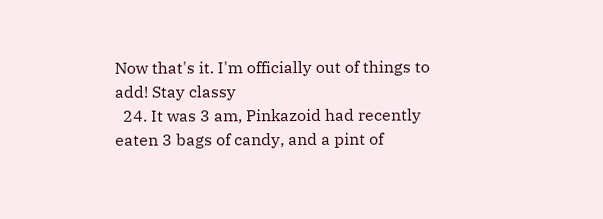Now that's it. I'm officially out of things to add! Stay classy
  24. It was 3 am, Pinkazoid had recently eaten 3 bags of candy, and a pint of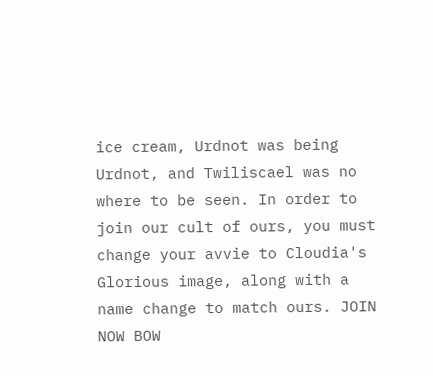ice cream, Urdnot was being Urdnot, and Twiliscael was no where to be seen. In order to join our cult of ours, you must change your avvie to Cloudia's Glorious image, along with a name change to match ours. JOIN NOW BOW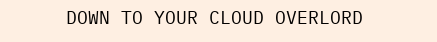DOWN TO YOUR CLOUD OVERLORD